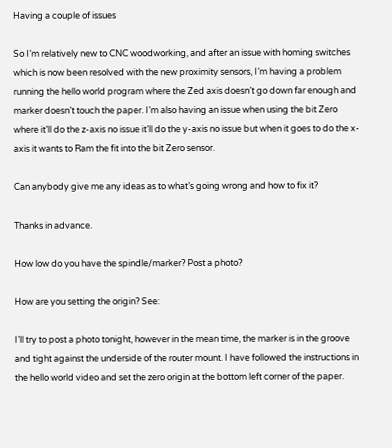Having a couple of issues

So I’m relatively new to CNC woodworking, and after an issue with homing switches which is now been resolved with the new proximity sensors, I’m having a problem running the hello world program where the Zed axis doesn’t go down far enough and marker doesn’t touch the paper. I’m also having an issue when using the bit Zero where it’ll do the z-axis no issue it’ll do the y-axis no issue but when it goes to do the x-axis it wants to Ram the fit into the bit Zero sensor.

Can anybody give me any ideas as to what’s going wrong and how to fix it?

Thanks in advance.

How low do you have the spindle/marker? Post a photo?

How are you setting the origin? See:

I’ll try to post a photo tonight, however in the mean time, the marker is in the groove and tight against the underside of the router mount. I have followed the instructions in the hello world video and set the zero origin at the bottom left corner of the paper.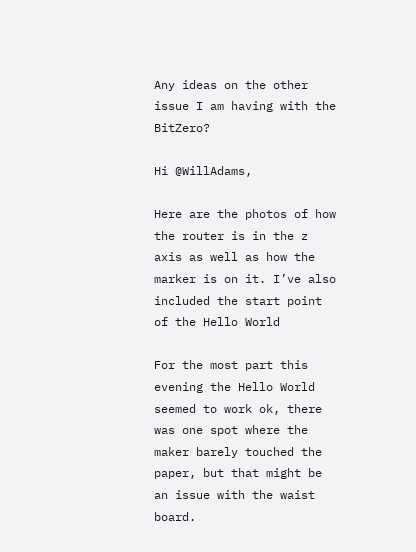Any ideas on the other issue I am having with the BitZero?

Hi @WillAdams,

Here are the photos of how the router is in the z axis as well as how the marker is on it. I’ve also included the start point of the Hello World

For the most part this evening the Hello World seemed to work ok, there was one spot where the maker barely touched the paper, but that might be an issue with the waist board.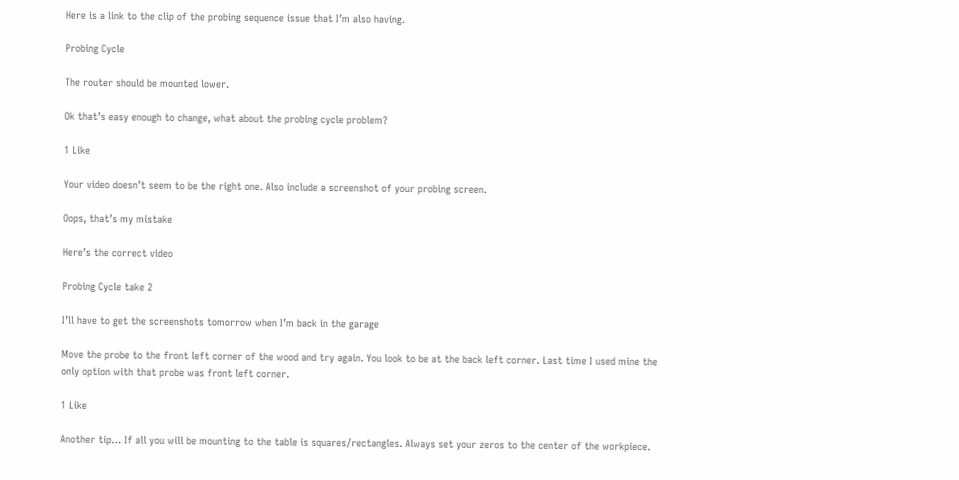Here is a link to the clip of the probing sequence issue that I’m also having.

Probing Cycle

The router should be mounted lower.

Ok that’s easy enough to change, what about the probing cycle problem?

1 Like

Your video doesn’t seem to be the right one. Also include a screenshot of your probing screen.

Oops, that’s my mistake

Here’s the correct video

Probing Cycle take 2

I’ll have to get the screenshots tomorrow when I’m back in the garage

Move the probe to the front left corner of the wood and try again. You look to be at the back left corner. Last time I used mine the only option with that probe was front left corner.

1 Like

Another tip… If all you will be mounting to the table is squares/rectangles. Always set your zeros to the center of the workpiece.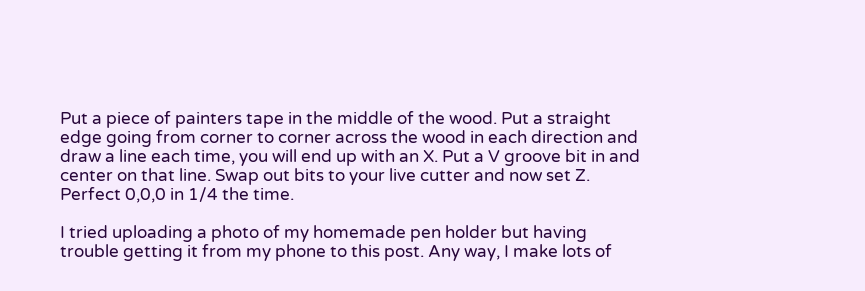Put a piece of painters tape in the middle of the wood. Put a straight edge going from corner to corner across the wood in each direction and draw a line each time, you will end up with an X. Put a V groove bit in and center on that line. Swap out bits to your live cutter and now set Z. Perfect 0,0,0 in 1/4 the time.

I tried uploading a photo of my homemade pen holder but having trouble getting it from my phone to this post. Any way, I make lots of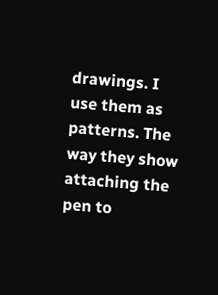drawings. I use them as patterns. The way they show attaching the pen to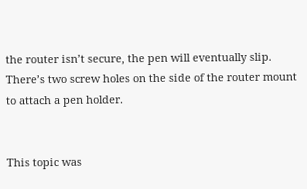the router isn’t secure, the pen will eventually slip. There’s two screw holes on the side of the router mount to attach a pen holder.


This topic was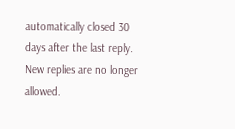automatically closed 30 days after the last reply. New replies are no longer allowed.